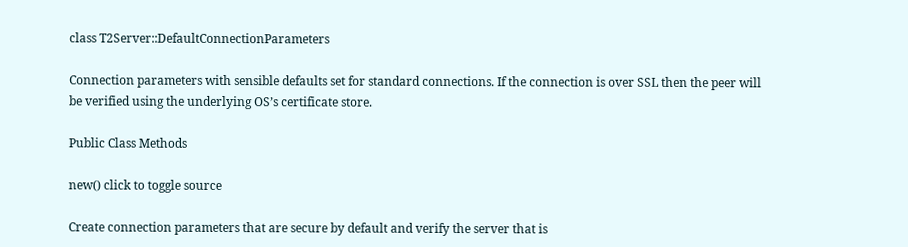class T2Server::DefaultConnectionParameters

Connection parameters with sensible defaults set for standard connections. If the connection is over SSL then the peer will be verified using the underlying OS’s certificate store.

Public Class Methods

new() click to toggle source

Create connection parameters that are secure by default and verify the server that is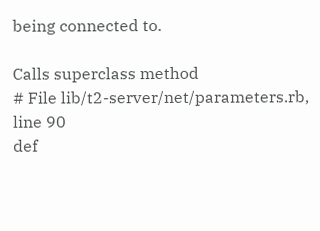being connected to.

Calls superclass method
# File lib/t2-server/net/parameters.rb, line 90
def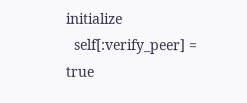initialize
  self[:verify_peer] = true